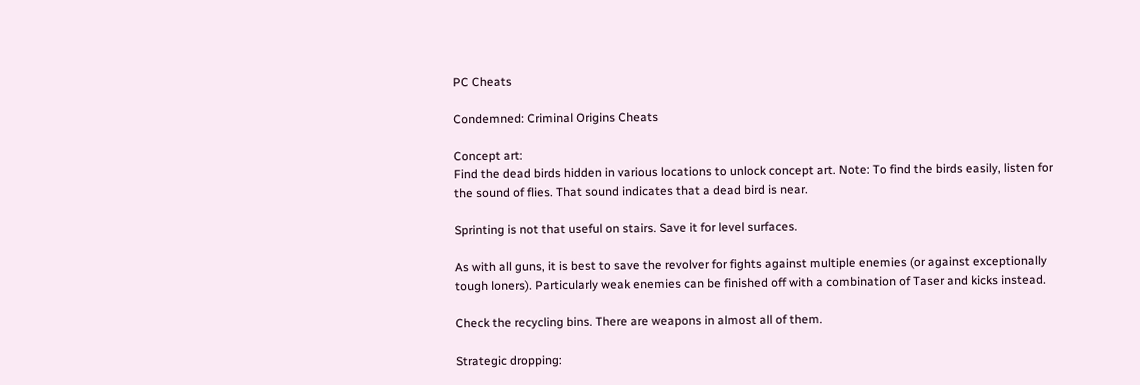PC Cheats

Condemned: Criminal Origins Cheats

Concept art:
Find the dead birds hidden in various locations to unlock concept art. Note: To find the birds easily, listen for the sound of flies. That sound indicates that a dead bird is near.

Sprinting is not that useful on stairs. Save it for level surfaces.

As with all guns, it is best to save the revolver for fights against multiple enemies (or against exceptionally tough loners). Particularly weak enemies can be finished off with a combination of Taser and kicks instead.

Check the recycling bins. There are weapons in almost all of them.

Strategic dropping: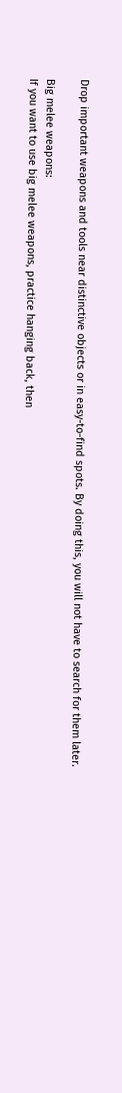Drop important weapons and tools near distinctive objects or in easy-to-find spots. By doing this, you will not have to search for them later.

Big melee weapons:
If you want to use big melee weapons, practice hanging back, then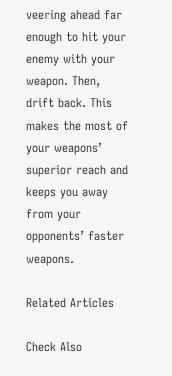veering ahead far enough to hit your enemy with your weapon. Then, drift back. This makes the most of your weapons’ superior reach and keeps you away from your opponents’ faster weapons.

Related Articles

Check Also